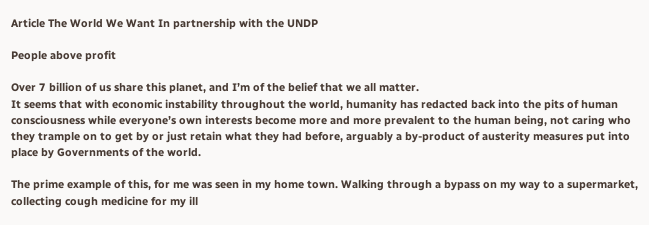Article The World We Want In partnership with the UNDP

People above profit

Over 7 billion of us share this planet, and I’m of the belief that we all matter.
It seems that with economic instability throughout the world, humanity has redacted back into the pits of human consciousness while everyone’s own interests become more and more prevalent to the human being, not caring who they trample on to get by or just retain what they had before, arguably a by-product of austerity measures put into place by Governments of the world.

The prime example of this, for me was seen in my home town. Walking through a bypass on my way to a supermarket, collecting cough medicine for my ill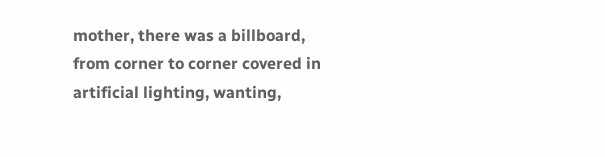mother, there was a billboard, from corner to corner covered in artificial lighting, wanting,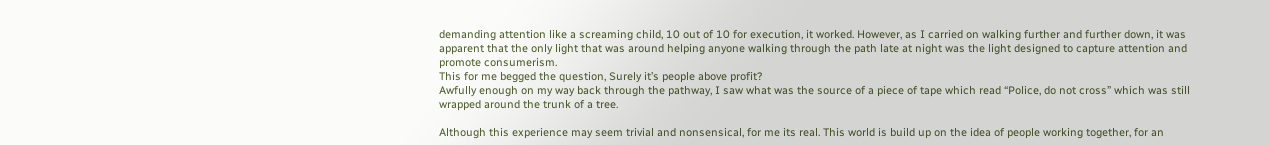demanding attention like a screaming child, 10 out of 10 for execution, it worked. However, as I carried on walking further and further down, it was apparent that the only light that was around helping anyone walking through the path late at night was the light designed to capture attention and promote consumerism.
This for me begged the question, Surely it’s people above profit?
Awfully enough on my way back through the pathway, I saw what was the source of a piece of tape which read “Police, do not cross” which was still wrapped around the trunk of a tree.

Although this experience may seem trivial and nonsensical, for me its real. This world is build up on the idea of people working together, for an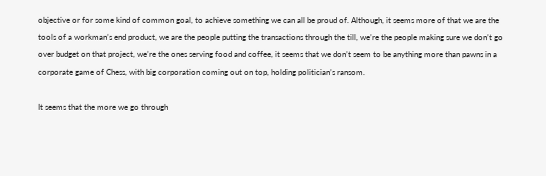objective or for some kind of common goal, to achieve something we can all be proud of. Although, it seems more of that we are the tools of a workman’s end product, we are the people putting the transactions through the till, we’re the people making sure we don’t go over budget on that project, we’re the ones serving food and coffee, it seems that we don’t seem to be anything more than pawns in a corporate game of Chess, with big corporation coming out on top, holding politician’s ransom.

It seems that the more we go through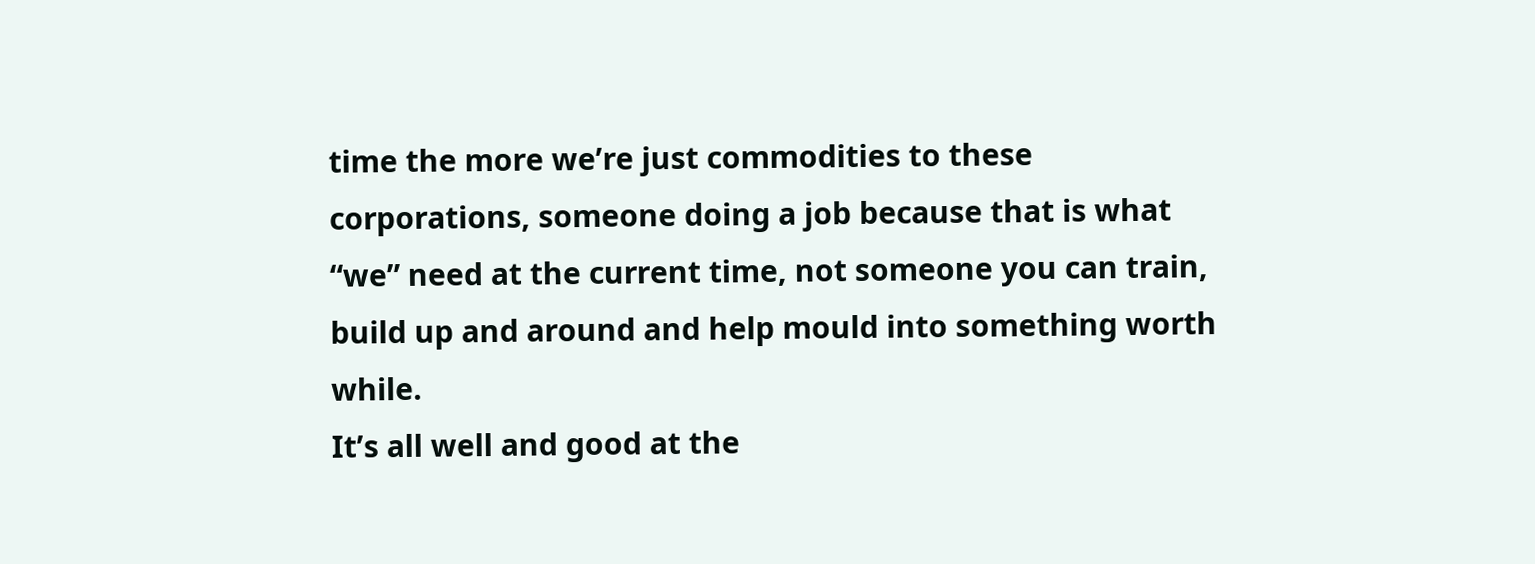time the more we’re just commodities to these corporations, someone doing a job because that is what “we” need at the current time, not someone you can train, build up and around and help mould into something worth while.
It’s all well and good at the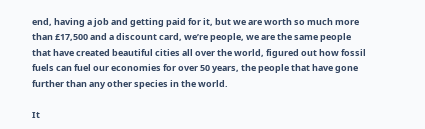end, having a job and getting paid for it, but we are worth so much more than £17,500 and a discount card, we’re people, we are the same people that have created beautiful cities all over the world, figured out how fossil fuels can fuel our economies for over 50 years, the people that have gone further than any other species in the world.

It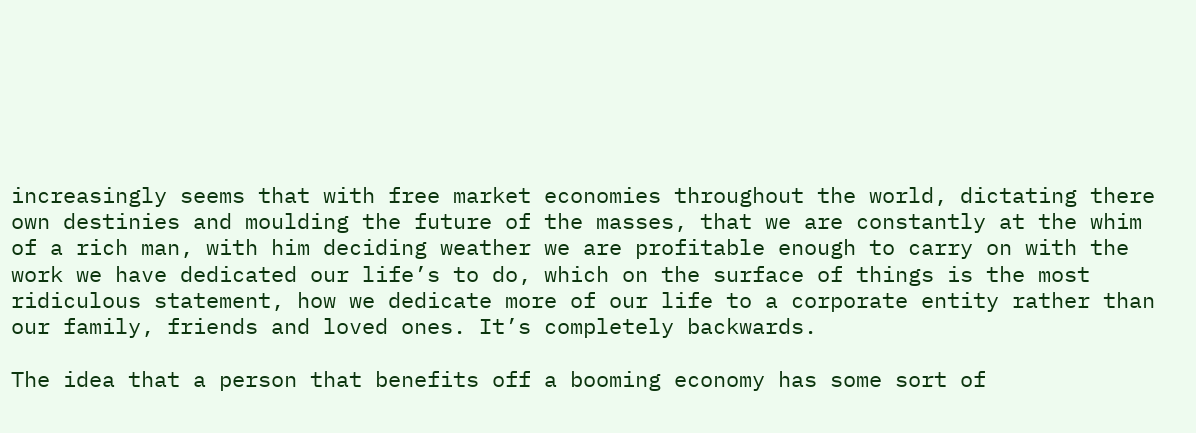increasingly seems that with free market economies throughout the world, dictating there own destinies and moulding the future of the masses, that we are constantly at the whim of a rich man, with him deciding weather we are profitable enough to carry on with the work we have dedicated our life’s to do, which on the surface of things is the most ridiculous statement, how we dedicate more of our life to a corporate entity rather than our family, friends and loved ones. It’s completely backwards.

The idea that a person that benefits off a booming economy has some sort of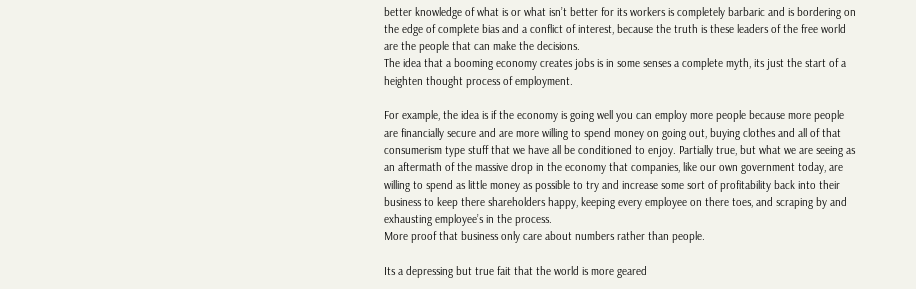better knowledge of what is or what isn’t better for its workers is completely barbaric and is bordering on the edge of complete bias and a conflict of interest, because the truth is these leaders of the free world are the people that can make the decisions.
The idea that a booming economy creates jobs is in some senses a complete myth, its just the start of a heighten thought process of employment.

For example, the idea is if the economy is going well you can employ more people because more people are financially secure and are more willing to spend money on going out, buying clothes and all of that consumerism type stuff that we have all be conditioned to enjoy. Partially true, but what we are seeing as an aftermath of the massive drop in the economy that companies, like our own government today, are willing to spend as little money as possible to try and increase some sort of profitability back into their business to keep there shareholders happy, keeping every employee on there toes, and scraping by and exhausting employee’s in the process.
More proof that business only care about numbers rather than people.

Its a depressing but true fait that the world is more geared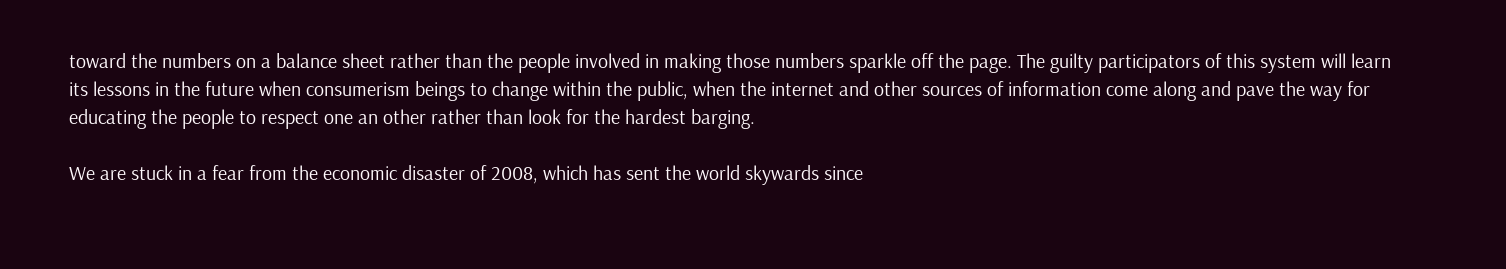toward the numbers on a balance sheet rather than the people involved in making those numbers sparkle off the page. The guilty participators of this system will learn its lessons in the future when consumerism beings to change within the public, when the internet and other sources of information come along and pave the way for educating the people to respect one an other rather than look for the hardest barging.

We are stuck in a fear from the economic disaster of 2008, which has sent the world skywards since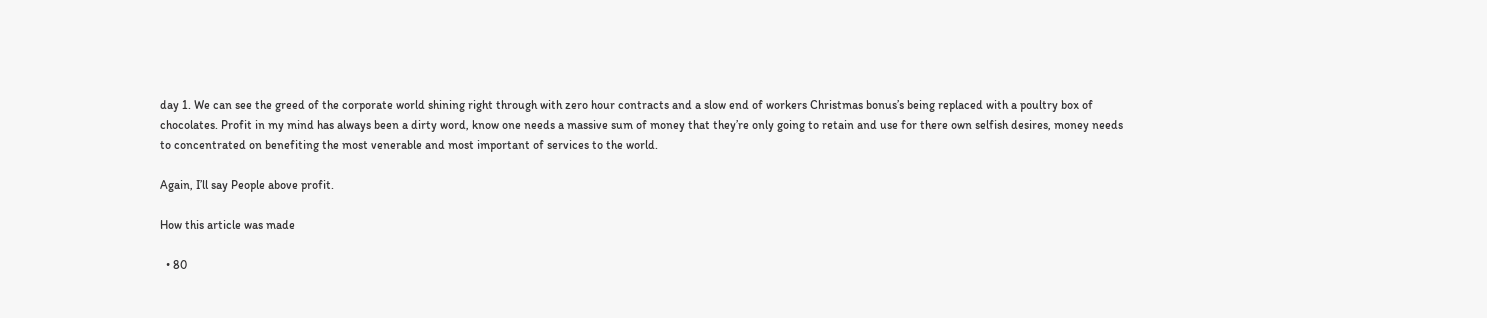day 1. We can see the greed of the corporate world shining right through with zero hour contracts and a slow end of workers Christmas bonus’s being replaced with a poultry box of chocolates. Profit in my mind has always been a dirty word, know one needs a massive sum of money that they’re only going to retain and use for there own selfish desires, money needs to concentrated on benefiting the most venerable and most important of services to the world.

Again, I’ll say People above profit.

How this article was made

  • 80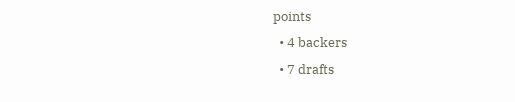points
  • 4 backers
  • 7 drafts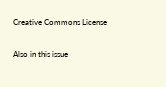Creative Commons License

Also in this issue